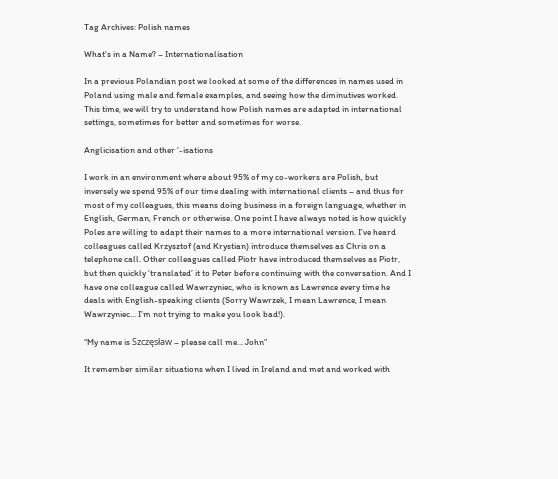Tag Archives: Polish names

What's in a Name? – Internationalisation

In a previous Polandian post we looked at some of the differences in names used in Poland using male and female examples, and seeing how the diminutives worked. This time, we will try to understand how Polish names are adapted in international settings, sometimes for better and sometimes for worse.

Anglicisation and other ‘-isations

I work in an environment where about 95% of my co-workers are Polish, but inversely we spend 95% of our time dealing with international clients – and thus for most of my colleagues, this means doing business in a foreign language, whether in English, German, French or otherwise. One point I have always noted is how quickly Poles are willing to adapt their names to a more international version. I’ve heard colleagues called Krzysztof (and Krystian) introduce themselves as Chris on a telephone call. Other colleagues called Piotr have introduced themselves as Piotr, but then quickly ‘translated’ it to Peter before continuing with the conversation. And I have one colleague called Wawrzyniec, who is known as Lawrence every time he deals with English-speaking clients (Sorry Wawrzek, I mean Lawrence, I mean Wawrzyniec… I’m not trying to make you look bad!).

“My name is Szczęsław – please call me… John”

It remember similar situations when I lived in Ireland and met and worked with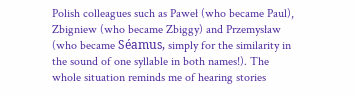Polish colleagues such as Paweł (who became Paul), Zbigniew (who became Zbiggy) and Przemysław (who became Séamus, simply for the similarity in the sound of one syllable in both names!). The whole situation reminds me of hearing stories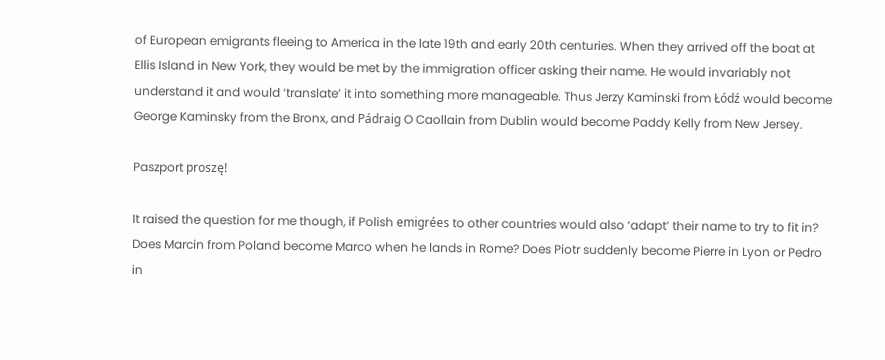of European emigrants fleeing to America in the late 19th and early 20th centuries. When they arrived off the boat at Ellis Island in New York, they would be met by the immigration officer asking their name. He would invariably not understand it and would ‘translate’ it into something more manageable. Thus Jerzy Kaminski from Łódź would become George Kaminsky from the Bronx, and Pádraig O Caollain from Dublin would become Paddy Kelly from New Jersey.

Paszport proszę!

It raised the question for me though, if Polish emigrées to other countries would also ‘adapt’ their name to try to fit in? Does Marcin from Poland become Marco when he lands in Rome? Does Piotr suddenly become Pierre in Lyon or Pedro in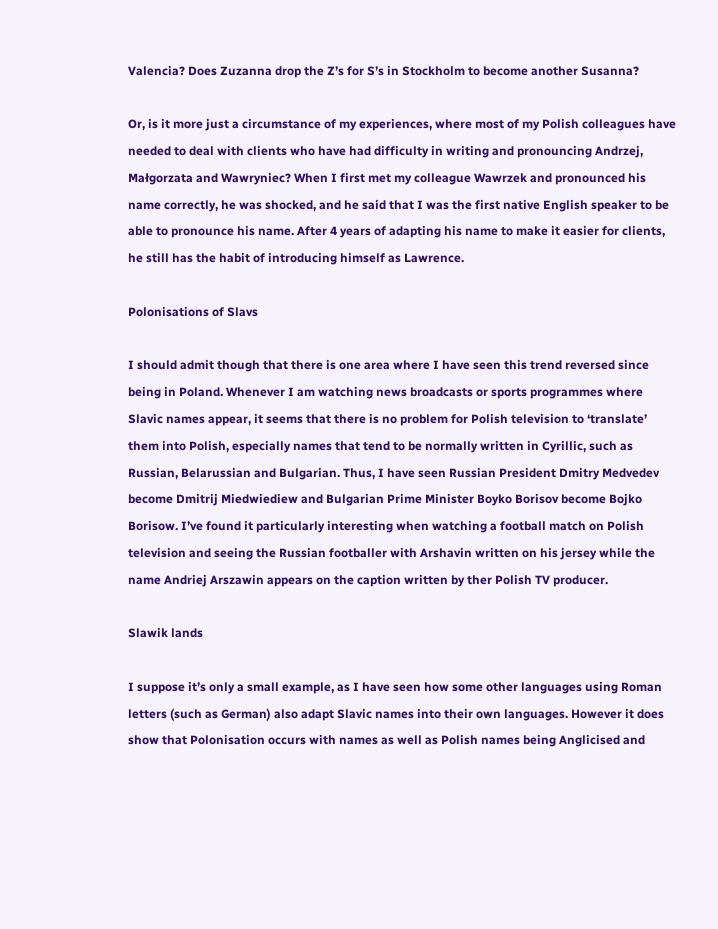Valencia? Does Zuzanna drop the Z’s for S’s in Stockholm to become another Susanna?

Or, is it more just a circumstance of my experiences, where most of my Polish colleagues have needed to deal with clients who have had difficulty in writing and pronouncing Andrzej, Małgorzata and Wawryniec? When I first met my colleague Wawrzek and pronounced his name correctly, he was shocked, and he said that I was the first native English speaker to be able to pronounce his name. After 4 years of adapting his name to make it easier for clients, he still has the habit of introducing himself as Lawrence.

Polonisations of Slavs

I should admit though that there is one area where I have seen this trend reversed since being in Poland. Whenever I am watching news broadcasts or sports programmes where Slavic names appear, it seems that there is no problem for Polish television to ‘translate’ them into Polish, especially names that tend to be normally written in Cyrillic, such as Russian, Belarussian and Bulgarian. Thus, I have seen Russian President Dmitry Medvedev become Dmitrij Miedwiediew and Bulgarian Prime Minister Boyko Borisov become Bojko Borisow. I’ve found it particularly interesting when watching a football match on Polish television and seeing the Russian footballer with Arshavin written on his jersey while the name Andriej Arszawin appears on the caption written by ther Polish TV producer.

Slawik lands

I suppose it’s only a small example, as I have seen how some other languages using Roman letters (such as German) also adapt Slavic names into their own languages. However it does show that Polonisation occurs with names as well as Polish names being Anglicised and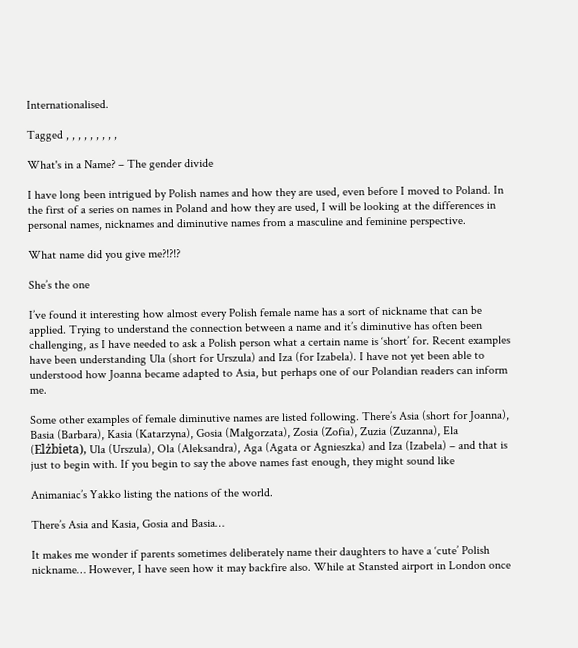Internationalised.

Tagged , , , , , , , , ,

What's in a Name? – The gender divide

I have long been intrigued by Polish names and how they are used, even before I moved to Poland. In the first of a series on names in Poland and how they are used, I will be looking at the differences in personal names, nicknames and diminutive names from a masculine and feminine perspective.

What name did you give me?!?!?

She’s the one

I’ve found it interesting how almost every Polish female name has a sort of nickname that can be applied. Trying to understand the connection between a name and it’s diminutive has often been challenging, as I have needed to ask a Polish person what a certain name is ‘short’ for. Recent examples have been understanding Ula (short for Urszula) and Iza (for Izabela). I have not yet been able to understood how Joanna became adapted to Asia, but perhaps one of our Polandian readers can inform me.

Some other examples of female diminutive names are listed following. There’s Asia (short for Joanna), Basia (Barbara), Kasia (Katarzyna), Gosia (Małgorzata), Zosia (Zofia), Zuzia (Zuzanna), Ela (Elżbieta), Ula (Urszula), Ola (Aleksandra), Aga (Agata or Agnieszka) and Iza (Izabela) – and that is just to begin with. If you begin to say the above names fast enough, they might sound like

Animaniac’s Yakko listing the nations of the world.

There’s Asia and Kasia, Gosia and Basia…

It makes me wonder if parents sometimes deliberately name their daughters to have a ‘cute’ Polish nickname… However, I have seen how it may backfire also. While at Stansted airport in London once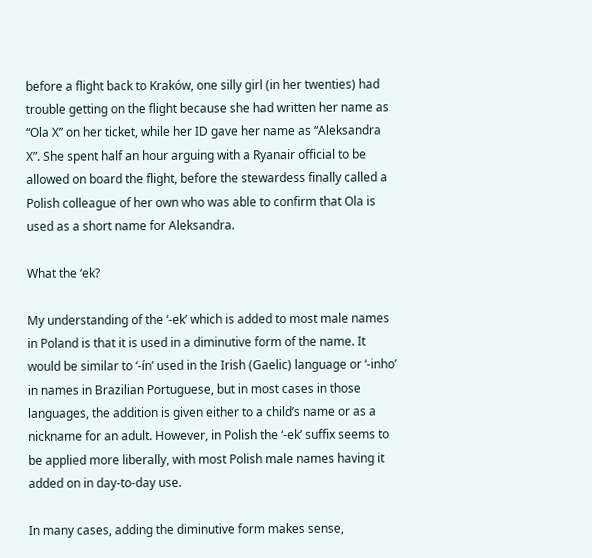before a flight back to Kraków, one silly girl (in her twenties) had trouble getting on the flight because she had written her name as “Ola X” on her ticket, while her ID gave her name as “Aleksandra X”. She spent half an hour arguing with a Ryanair official to be allowed on board the flight, before the stewardess finally called a Polish colleague of her own who was able to confirm that Ola is used as a short name for Aleksandra.

What the ‘ek?

My understanding of the ‘-ek’ which is added to most male names in Poland is that it is used in a diminutive form of the name. It would be similar to ‘-ín’ used in the Irish (Gaelic) language or ‘-inho’ in names in Brazilian Portuguese, but in most cases in those languages, the addition is given either to a child’s name or as a nickname for an adult. However, in Polish the ‘-ek’ suffix seems to be applied more liberally, with most Polish male names having it added on in day-to-day use.

In many cases, adding the diminutive form makes sense,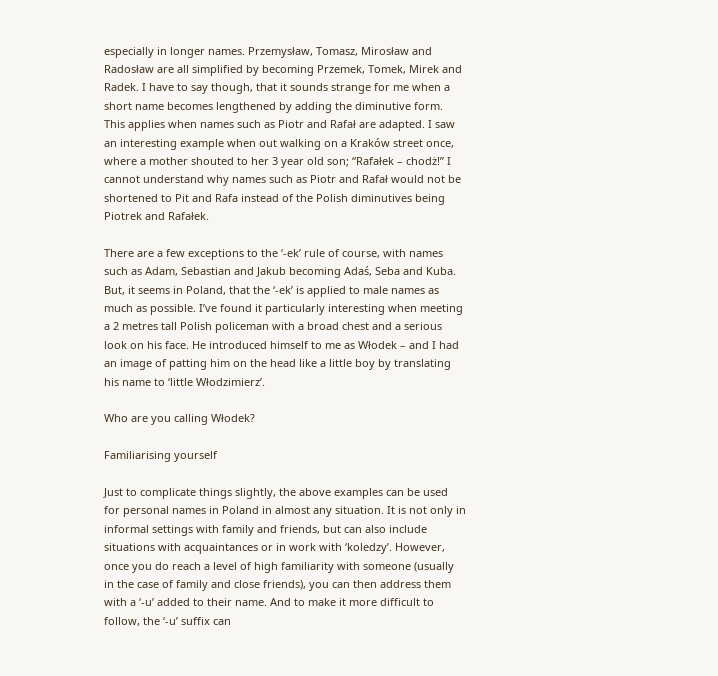especially in longer names. Przemysław, Tomasz, Mirosław and Radosław are all simplified by becoming Przemek, Tomek, Mirek and Radek. I have to say though, that it sounds strange for me when a short name becomes lengthened by adding the diminutive form. This applies when names such as Piotr and Rafał are adapted. I saw an interesting example when out walking on a Kraków street once, where a mother shouted to her 3 year old son; “Rafałek – chodż!” I cannot understand why names such as Piotr and Rafał would not be shortened to Pit and Rafa instead of the Polish diminutives being Piotrek and Rafałek.

There are a few exceptions to the ‘-ek’ rule of course, with names such as Adam, Sebastian and Jakub becoming Adaś, Seba and Kuba. But, it seems in Poland, that the ‘-ek’ is applied to male names as much as possible. I’ve found it particularly interesting when meeting a 2 metres tall Polish policeman with a broad chest and a serious look on his face. He introduced himself to me as Włodek – and I had an image of patting him on the head like a little boy by translating his name to ‘little Włodzimierz’.

Who are you calling Włodek?

Familiarising yourself

Just to complicate things slightly, the above examples can be used for personal names in Poland in almost any situation. It is not only in informal settings with family and friends, but can also include situations with acquaintances or in work with ‘koledzy’. However, once you do reach a level of high familiarity with someone (usually in the case of family and close friends), you can then address them with a ‘-u’ added to their name. And to make it more difficult to follow, the ‘-u’ suffix can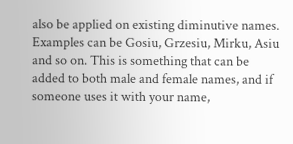also be applied on existing diminutive names. Examples can be Gosiu, Grzesiu, Mirku, Asiu and so on. This is something that can be added to both male and female names, and if someone uses it with your name,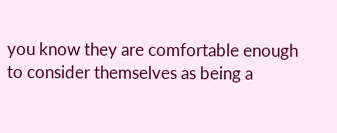you know they are comfortable enough to consider themselves as being a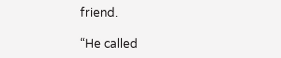friend.

“He called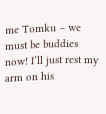me Tomku – we must be buddies now! I’ll just rest my arm on his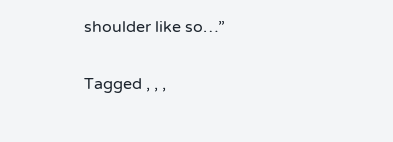shoulder like so…”

Tagged , , ,